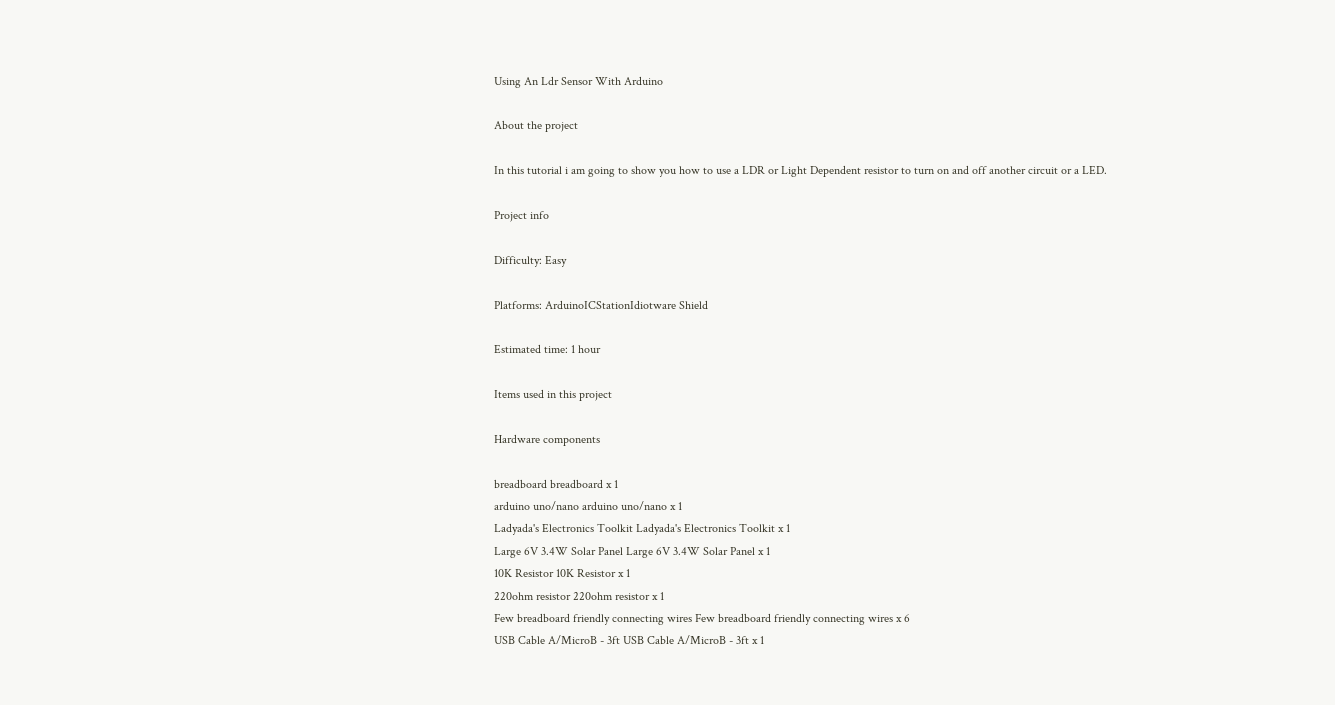Using An Ldr Sensor With Arduino

About the project

In this tutorial i am going to show you how to use a LDR or Light Dependent resistor to turn on and off another circuit or a LED.

Project info

Difficulty: Easy

Platforms: ArduinoICStationIdiotware Shield

Estimated time: 1 hour

Items used in this project

Hardware components

breadboard breadboard x 1
arduino uno/nano arduino uno/nano x 1
Ladyada's Electronics Toolkit Ladyada's Electronics Toolkit x 1
Large 6V 3.4W Solar Panel Large 6V 3.4W Solar Panel x 1
10K Resistor 10K Resistor x 1
220ohm resistor 220ohm resistor x 1
Few breadboard friendly connecting wires Few breadboard friendly connecting wires x 6
USB Cable A/MicroB - 3ft USB Cable A/MicroB - 3ft x 1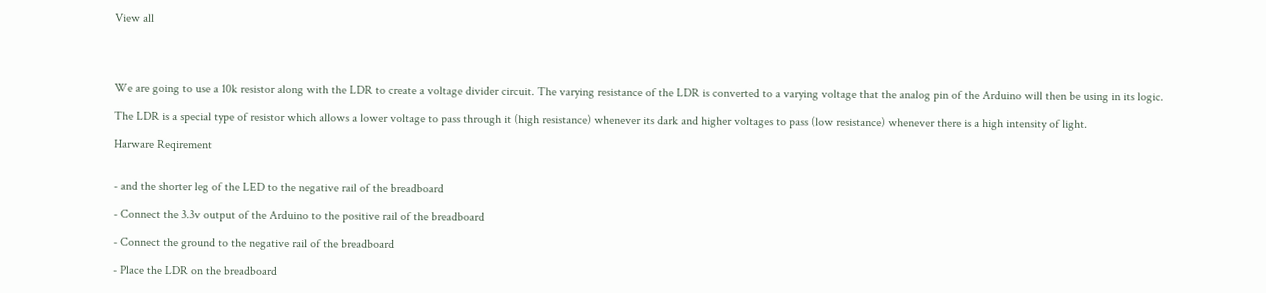View all




We are going to use a 10k resistor along with the LDR to create a voltage divider circuit. The varying resistance of the LDR is converted to a varying voltage that the analog pin of the Arduino will then be using in its logic.

The LDR is a special type of resistor which allows a lower voltage to pass through it (high resistance) whenever its dark and higher voltages to pass (low resistance) whenever there is a high intensity of light.

Harware Reqirement


- and the shorter leg of the LED to the negative rail of the breadboard

- Connect the 3.3v output of the Arduino to the positive rail of the breadboard

- Connect the ground to the negative rail of the breadboard

- Place the LDR on the breadboard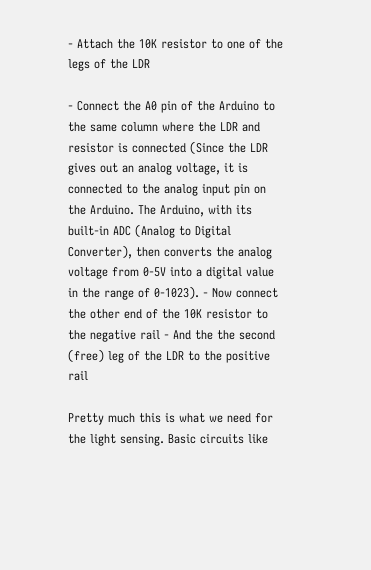- Attach the 10K resistor to one of the legs of the LDR

- Connect the A0 pin of the Arduino to the same column where the LDR and resistor is connected (Since the LDR gives out an analog voltage, it is connected to the analog input pin on the Arduino. The Arduino, with its built-in ADC (Analog to Digital Converter), then converts the analog voltage from 0-5V into a digital value in the range of 0-1023). - Now connect the other end of the 10K resistor to the negative rail - And the the second (free) leg of the LDR to the positive rail

Pretty much this is what we need for the light sensing. Basic circuits like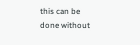this can be done without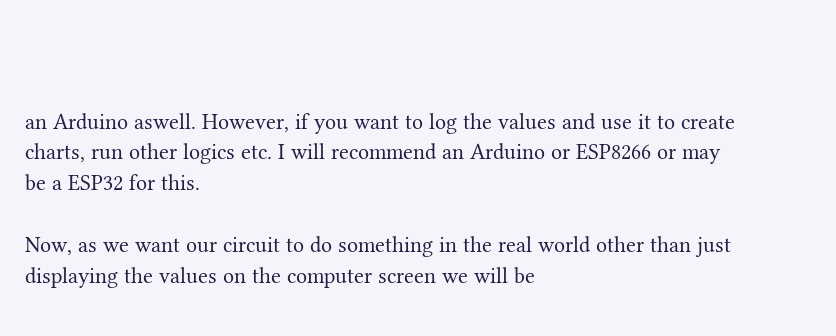an Arduino aswell. However, if you want to log the values and use it to create charts, run other logics etc. I will recommend an Arduino or ESP8266 or may be a ESP32 for this.

Now, as we want our circuit to do something in the real world other than just displaying the values on the computer screen we will be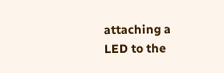attaching a LED to the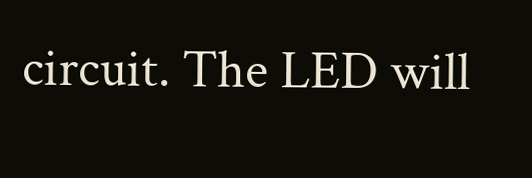circuit. The LED will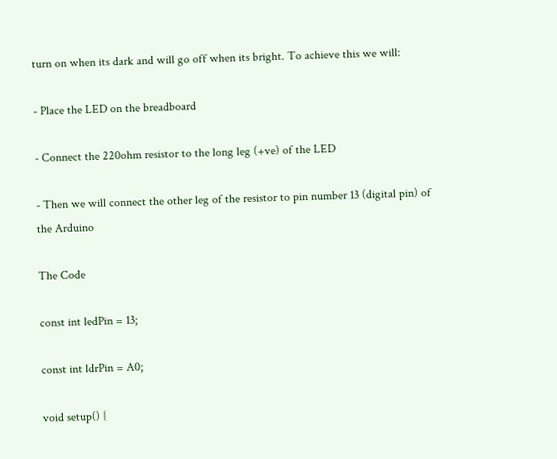turn on when its dark and will go off when its bright. To achieve this we will:

- Place the LED on the breadboard

- Connect the 220ohm resistor to the long leg (+ve) of the LED

- Then we will connect the other leg of the resistor to pin number 13 (digital pin) of the Arduino

The Code

const int ledPin = 13;

const int ldrPin = A0;

void setup() {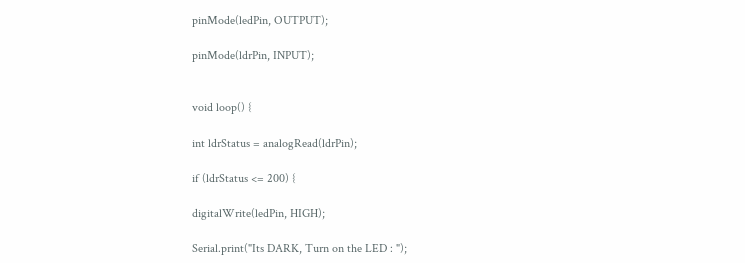pinMode(ledPin, OUTPUT);

pinMode(ldrPin, INPUT);


void loop() {

int ldrStatus = analogRead(ldrPin);

if (ldrStatus <= 200) {

digitalWrite(ledPin, HIGH);

Serial.print("Its DARK, Turn on the LED : ");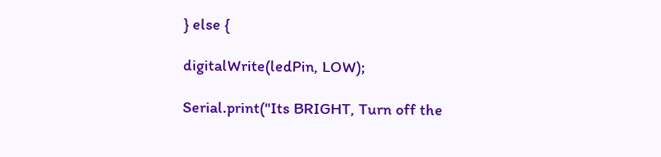} else {

digitalWrite(ledPin, LOW);

Serial.print("Its BRIGHT, Turn off the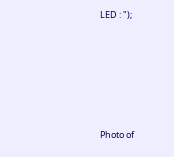LED : ");






Photo of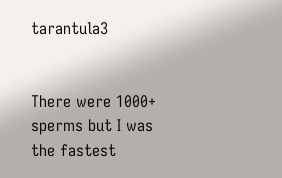tarantula3


There were 1000+ sperms but I was the fastest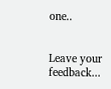one..


Leave your feedback...